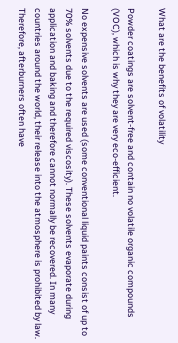What are the benefits of volatility

Powder coatings are solvent-free and contain no volatile organic compounds (VOC), which is why they are very eco-efficient.

No expensive solvents are used (some conventional liquid paints consist of up to 70% solvents due to the required viscosity). These solvents evaporate during application and baking and therefore cannot normally be recovered. In many countries around the world, their release into the atmosphere is prohibited by law. Therefore, afterburners often have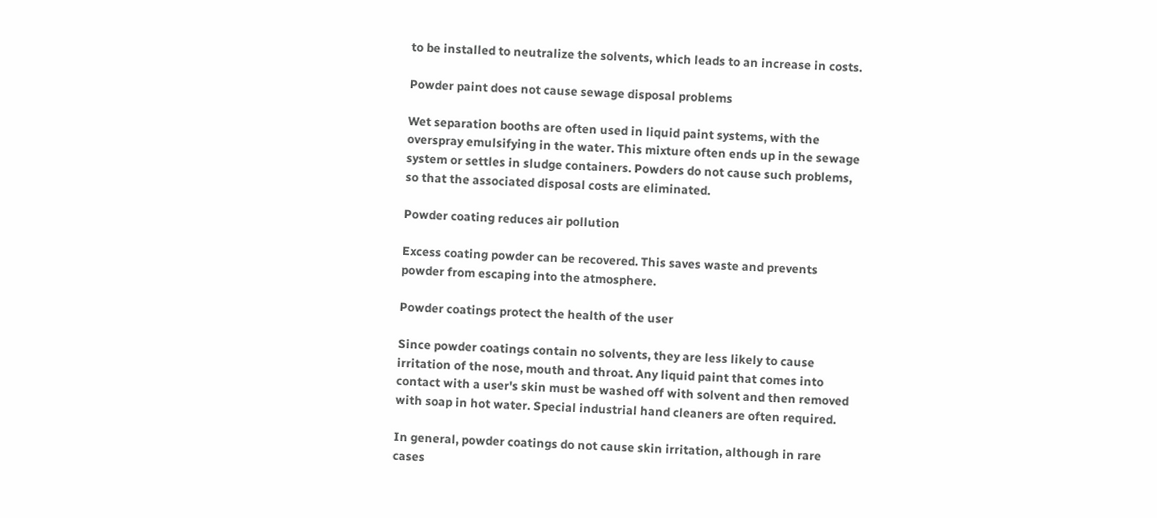to be installed to neutralize the solvents, which leads to an increase in costs.

Powder paint does not cause sewage disposal problems

Wet separation booths are often used in liquid paint systems, with the overspray emulsifying in the water. This mixture often ends up in the sewage system or settles in sludge containers. Powders do not cause such problems, so that the associated disposal costs are eliminated.

Powder coating reduces air pollution

Excess coating powder can be recovered. This saves waste and prevents powder from escaping into the atmosphere.

Powder coatings protect the health of the user

Since powder coatings contain no solvents, they are less likely to cause irritation of the nose, mouth and throat. Any liquid paint that comes into contact with a user's skin must be washed off with solvent and then removed with soap in hot water. Special industrial hand cleaners are often required.

In general, powder coatings do not cause skin irritation, although in rare cases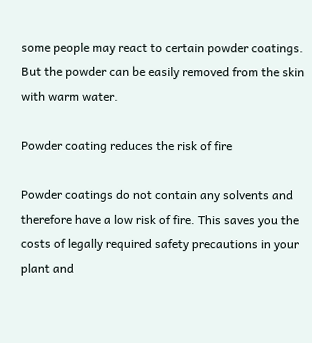some people may react to certain powder coatings. But the powder can be easily removed from the skin with warm water.

Powder coating reduces the risk of fire

Powder coatings do not contain any solvents and therefore have a low risk of fire. This saves you the costs of legally required safety precautions in your plant and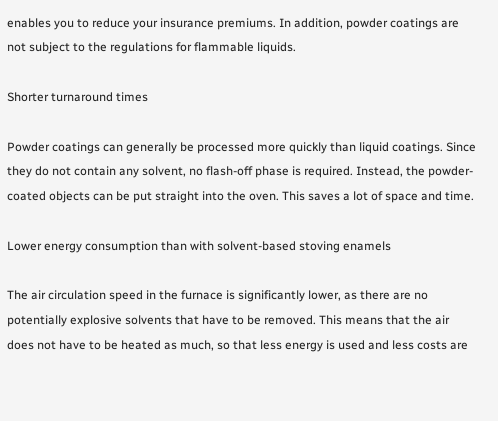enables you to reduce your insurance premiums. In addition, powder coatings are not subject to the regulations for flammable liquids.

Shorter turnaround times

Powder coatings can generally be processed more quickly than liquid coatings. Since they do not contain any solvent, no flash-off phase is required. Instead, the powder-coated objects can be put straight into the oven. This saves a lot of space and time.

Lower energy consumption than with solvent-based stoving enamels

The air circulation speed in the furnace is significantly lower, as there are no potentially explosive solvents that have to be removed. This means that the air does not have to be heated as much, so that less energy is used and less costs are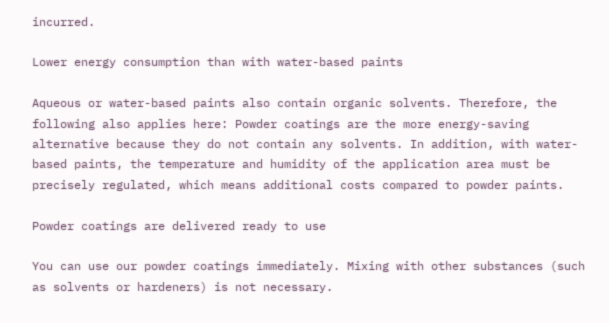incurred.

Lower energy consumption than with water-based paints

Aqueous or water-based paints also contain organic solvents. Therefore, the following also applies here: Powder coatings are the more energy-saving alternative because they do not contain any solvents. In addition, with water-based paints, the temperature and humidity of the application area must be precisely regulated, which means additional costs compared to powder paints.

Powder coatings are delivered ready to use

You can use our powder coatings immediately. Mixing with other substances (such as solvents or hardeners) is not necessary.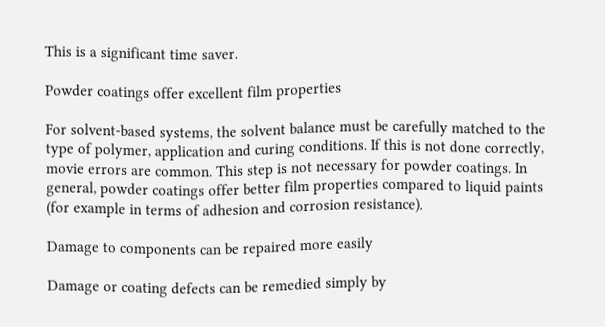This is a significant time saver.

Powder coatings offer excellent film properties

For solvent-based systems, the solvent balance must be carefully matched to the type of polymer, application and curing conditions. If this is not done correctly, movie errors are common. This step is not necessary for powder coatings. In general, powder coatings offer better film properties compared to liquid paints (for example in terms of adhesion and corrosion resistance).

Damage to components can be repaired more easily

Damage or coating defects can be remedied simply by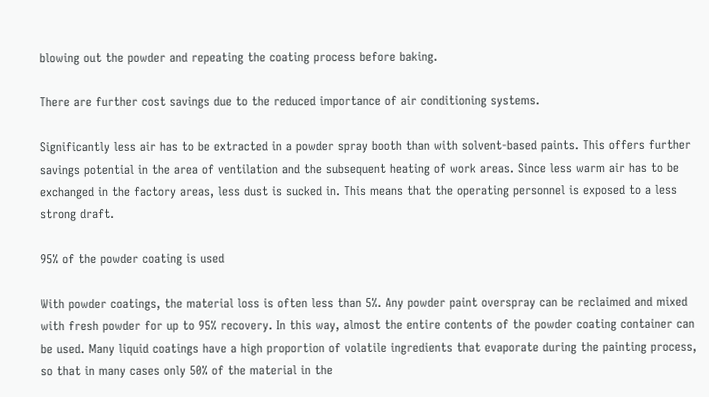blowing out the powder and repeating the coating process before baking.

There are further cost savings due to the reduced importance of air conditioning systems.

Significantly less air has to be extracted in a powder spray booth than with solvent-based paints. This offers further savings potential in the area of ventilation and the subsequent heating of work areas. Since less warm air has to be exchanged in the factory areas, less dust is sucked in. This means that the operating personnel is exposed to a less strong draft.

95% of the powder coating is used

With powder coatings, the material loss is often less than 5%. Any powder paint overspray can be reclaimed and mixed with fresh powder for up to 95% recovery. In this way, almost the entire contents of the powder coating container can be used. Many liquid coatings have a high proportion of volatile ingredients that evaporate during the painting process, so that in many cases only 50% of the material in the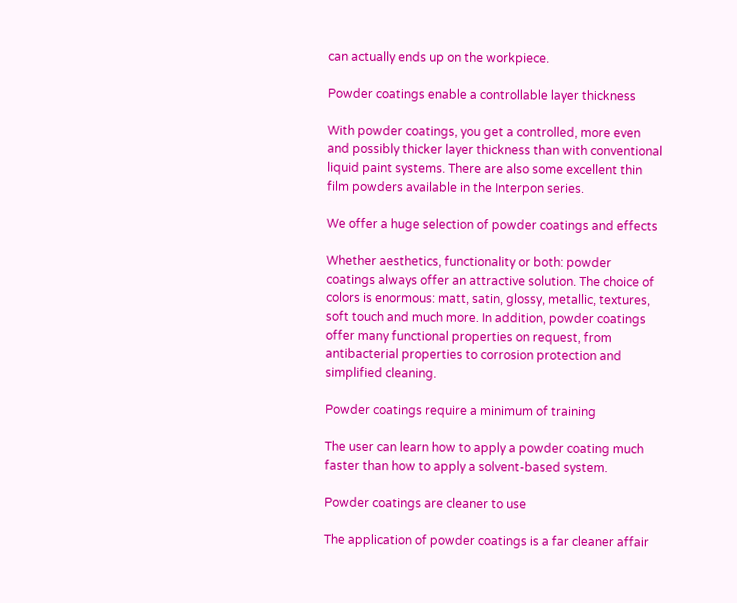can actually ends up on the workpiece.

Powder coatings enable a controllable layer thickness

With powder coatings, you get a controlled, more even and possibly thicker layer thickness than with conventional liquid paint systems. There are also some excellent thin film powders available in the Interpon series.

We offer a huge selection of powder coatings and effects

Whether aesthetics, functionality or both: powder coatings always offer an attractive solution. The choice of colors is enormous: matt, satin, glossy, metallic, textures, soft touch and much more. In addition, powder coatings offer many functional properties on request, from antibacterial properties to corrosion protection and simplified cleaning.

Powder coatings require a minimum of training

The user can learn how to apply a powder coating much faster than how to apply a solvent-based system.

Powder coatings are cleaner to use

The application of powder coatings is a far cleaner affair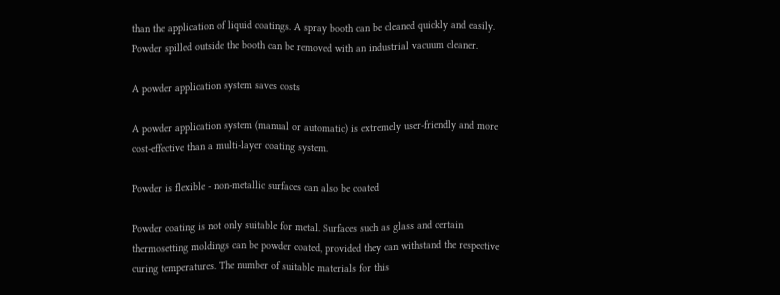than the application of liquid coatings. A spray booth can be cleaned quickly and easily. Powder spilled outside the booth can be removed with an industrial vacuum cleaner.

A powder application system saves costs

A powder application system (manual or automatic) is extremely user-friendly and more cost-effective than a multi-layer coating system.

Powder is flexible - non-metallic surfaces can also be coated

Powder coating is not only suitable for metal. Surfaces such as glass and certain thermosetting moldings can be powder coated, provided they can withstand the respective curing temperatures. The number of suitable materials for this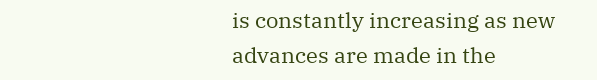is constantly increasing as new advances are made in the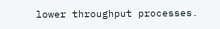lower throughput processes.